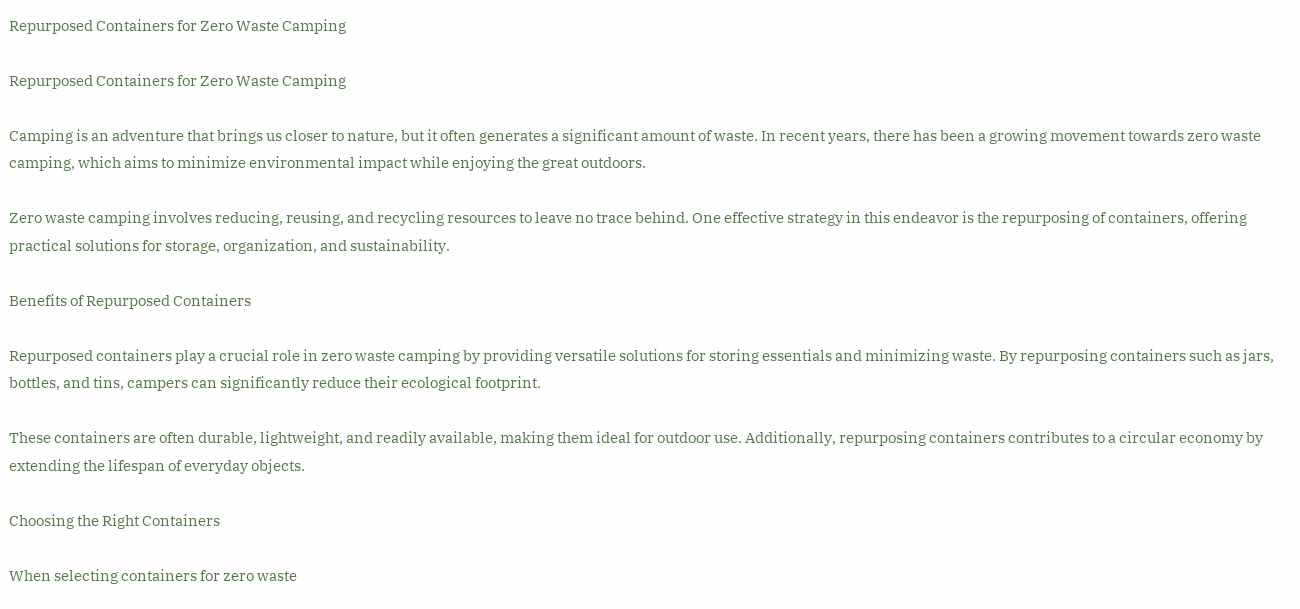Repurposed Containers for Zero Waste Camping

Repurposed Containers for Zero Waste Camping

Camping is an adventure that brings us closer to nature, but it often generates a significant amount of waste. In recent years, there has been a growing movement towards zero waste camping, which aims to minimize environmental impact while enjoying the great outdoors.

Zero waste camping involves reducing, reusing, and recycling resources to leave no trace behind. One effective strategy in this endeavor is the repurposing of containers, offering practical solutions for storage, organization, and sustainability.

Benefits of Repurposed Containers

Repurposed containers play a crucial role in zero waste camping by providing versatile solutions for storing essentials and minimizing waste. By repurposing containers such as jars, bottles, and tins, campers can significantly reduce their ecological footprint.

These containers are often durable, lightweight, and readily available, making them ideal for outdoor use. Additionally, repurposing containers contributes to a circular economy by extending the lifespan of everyday objects.

Choosing the Right Containers

When selecting containers for zero waste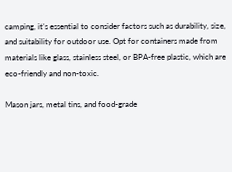camping, it’s essential to consider factors such as durability, size, and suitability for outdoor use. Opt for containers made from materials like glass, stainless steel, or BPA-free plastic, which are eco-friendly and non-toxic.

Mason jars, metal tins, and food-grade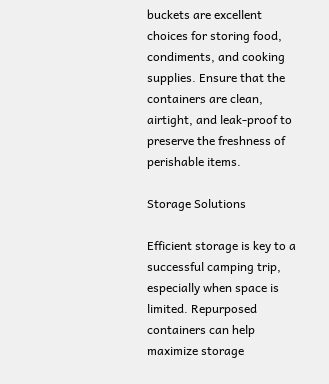buckets are excellent choices for storing food, condiments, and cooking supplies. Ensure that the containers are clean, airtight, and leak-proof to preserve the freshness of perishable items.

Storage Solutions

Efficient storage is key to a successful camping trip, especially when space is limited. Repurposed containers can help maximize storage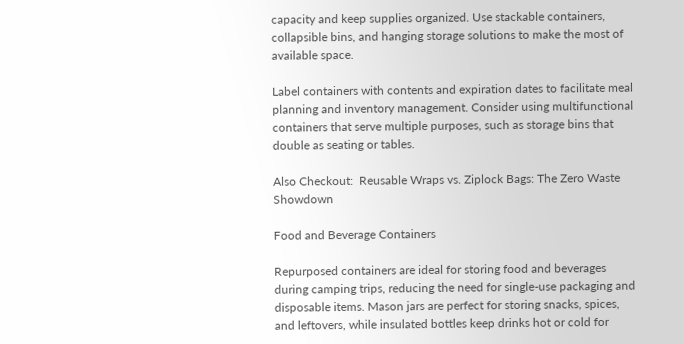capacity and keep supplies organized. Use stackable containers, collapsible bins, and hanging storage solutions to make the most of available space.

Label containers with contents and expiration dates to facilitate meal planning and inventory management. Consider using multifunctional containers that serve multiple purposes, such as storage bins that double as seating or tables.

Also Checkout:  Reusable Wraps vs. Ziplock Bags: The Zero Waste Showdown

Food and Beverage Containers

Repurposed containers are ideal for storing food and beverages during camping trips, reducing the need for single-use packaging and disposable items. Mason jars are perfect for storing snacks, spices, and leftovers, while insulated bottles keep drinks hot or cold for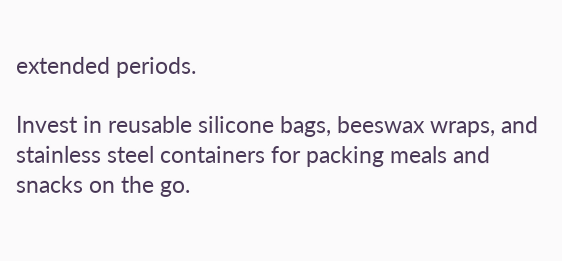extended periods.

Invest in reusable silicone bags, beeswax wraps, and stainless steel containers for packing meals and snacks on the go.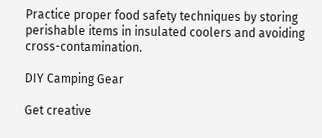Practice proper food safety techniques by storing perishable items in insulated coolers and avoiding cross-contamination.

DIY Camping Gear

Get creative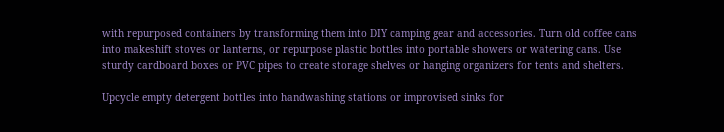with repurposed containers by transforming them into DIY camping gear and accessories. Turn old coffee cans into makeshift stoves or lanterns, or repurpose plastic bottles into portable showers or watering cans. Use sturdy cardboard boxes or PVC pipes to create storage shelves or hanging organizers for tents and shelters.

Upcycle empty detergent bottles into handwashing stations or improvised sinks for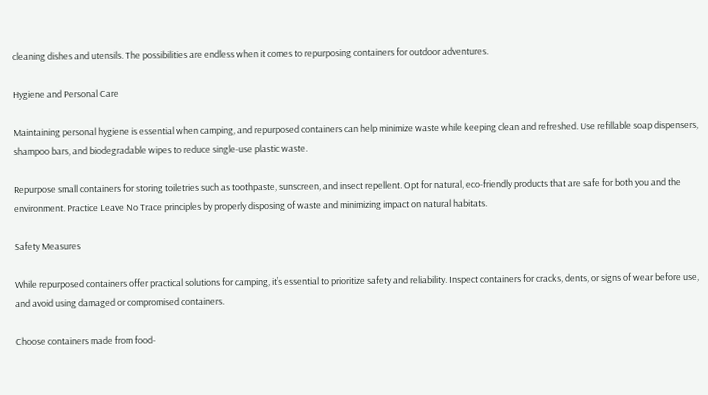cleaning dishes and utensils. The possibilities are endless when it comes to repurposing containers for outdoor adventures.

Hygiene and Personal Care

Maintaining personal hygiene is essential when camping, and repurposed containers can help minimize waste while keeping clean and refreshed. Use refillable soap dispensers, shampoo bars, and biodegradable wipes to reduce single-use plastic waste.

Repurpose small containers for storing toiletries such as toothpaste, sunscreen, and insect repellent. Opt for natural, eco-friendly products that are safe for both you and the environment. Practice Leave No Trace principles by properly disposing of waste and minimizing impact on natural habitats.

Safety Measures

While repurposed containers offer practical solutions for camping, it’s essential to prioritize safety and reliability. Inspect containers for cracks, dents, or signs of wear before use, and avoid using damaged or compromised containers.

Choose containers made from food-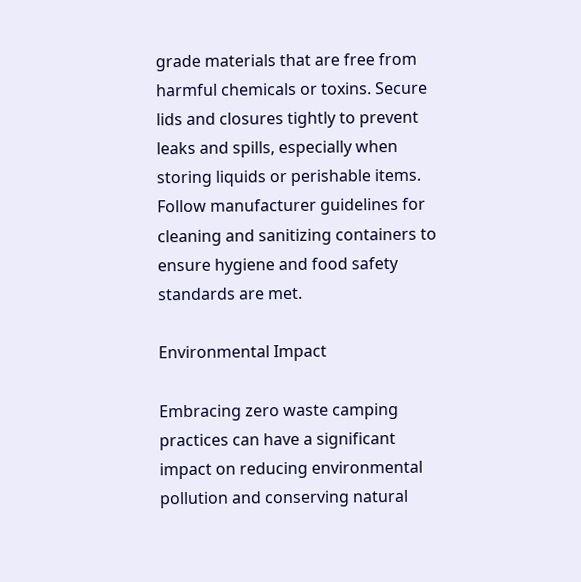grade materials that are free from harmful chemicals or toxins. Secure lids and closures tightly to prevent leaks and spills, especially when storing liquids or perishable items. Follow manufacturer guidelines for cleaning and sanitizing containers to ensure hygiene and food safety standards are met.

Environmental Impact

Embracing zero waste camping practices can have a significant impact on reducing environmental pollution and conserving natural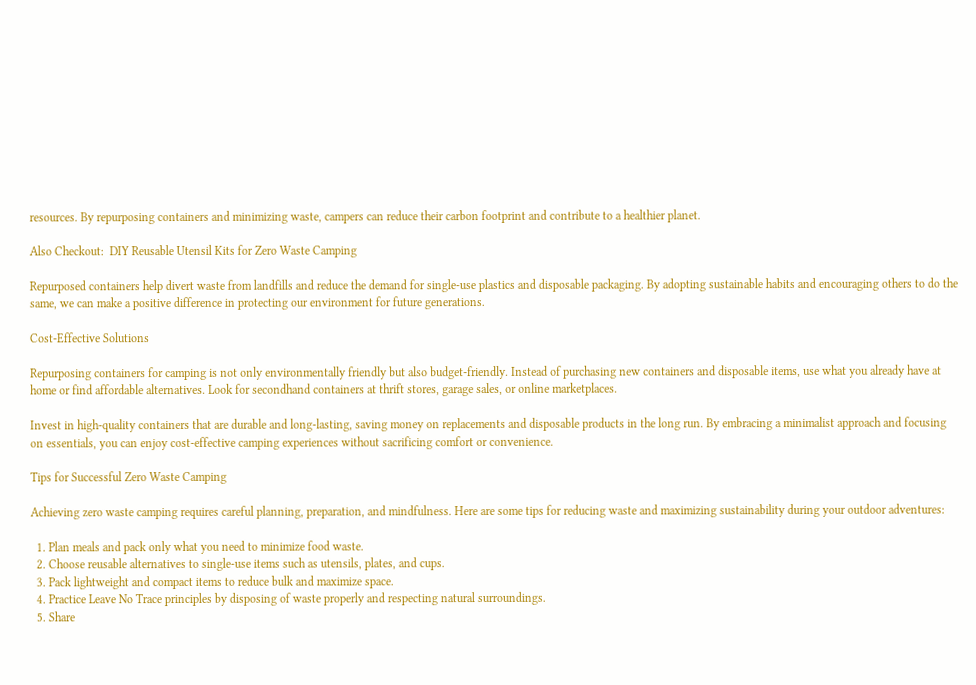resources. By repurposing containers and minimizing waste, campers can reduce their carbon footprint and contribute to a healthier planet.

Also Checkout:  DIY Reusable Utensil Kits for Zero Waste Camping

Repurposed containers help divert waste from landfills and reduce the demand for single-use plastics and disposable packaging. By adopting sustainable habits and encouraging others to do the same, we can make a positive difference in protecting our environment for future generations.

Cost-Effective Solutions

Repurposing containers for camping is not only environmentally friendly but also budget-friendly. Instead of purchasing new containers and disposable items, use what you already have at home or find affordable alternatives. Look for secondhand containers at thrift stores, garage sales, or online marketplaces.

Invest in high-quality containers that are durable and long-lasting, saving money on replacements and disposable products in the long run. By embracing a minimalist approach and focusing on essentials, you can enjoy cost-effective camping experiences without sacrificing comfort or convenience.

Tips for Successful Zero Waste Camping

Achieving zero waste camping requires careful planning, preparation, and mindfulness. Here are some tips for reducing waste and maximizing sustainability during your outdoor adventures:

  1. Plan meals and pack only what you need to minimize food waste.
  2. Choose reusable alternatives to single-use items such as utensils, plates, and cups.
  3. Pack lightweight and compact items to reduce bulk and maximize space.
  4. Practice Leave No Trace principles by disposing of waste properly and respecting natural surroundings.
  5. Share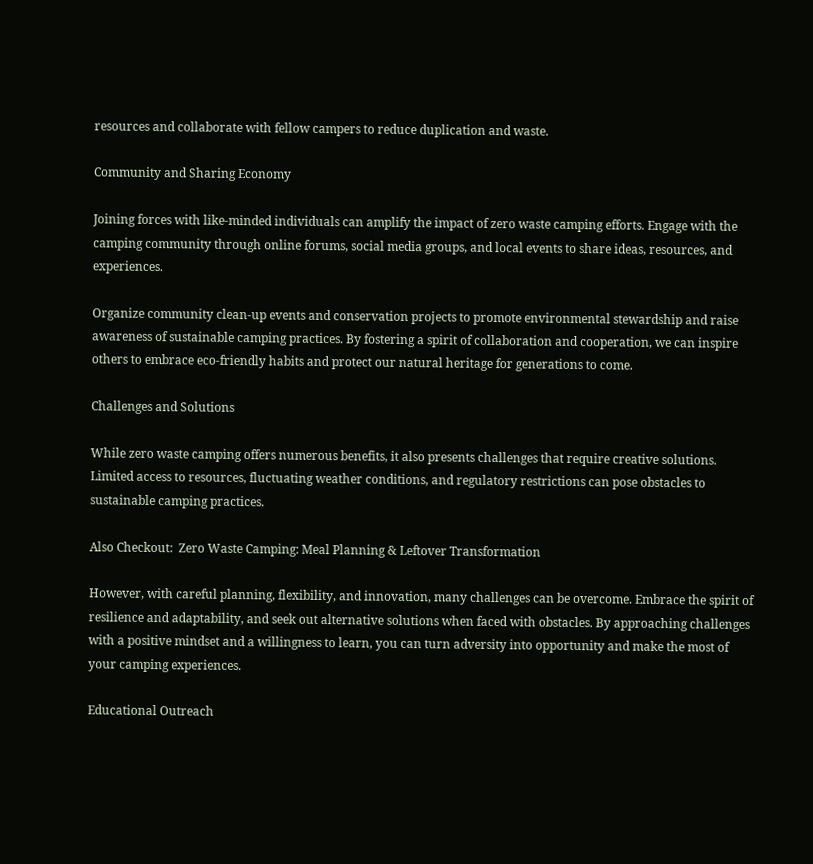resources and collaborate with fellow campers to reduce duplication and waste.

Community and Sharing Economy

Joining forces with like-minded individuals can amplify the impact of zero waste camping efforts. Engage with the camping community through online forums, social media groups, and local events to share ideas, resources, and experiences.

Organize community clean-up events and conservation projects to promote environmental stewardship and raise awareness of sustainable camping practices. By fostering a spirit of collaboration and cooperation, we can inspire others to embrace eco-friendly habits and protect our natural heritage for generations to come.

Challenges and Solutions

While zero waste camping offers numerous benefits, it also presents challenges that require creative solutions. Limited access to resources, fluctuating weather conditions, and regulatory restrictions can pose obstacles to sustainable camping practices.

Also Checkout:  Zero Waste Camping: Meal Planning & Leftover Transformation

However, with careful planning, flexibility, and innovation, many challenges can be overcome. Embrace the spirit of resilience and adaptability, and seek out alternative solutions when faced with obstacles. By approaching challenges with a positive mindset and a willingness to learn, you can turn adversity into opportunity and make the most of your camping experiences.

Educational Outreach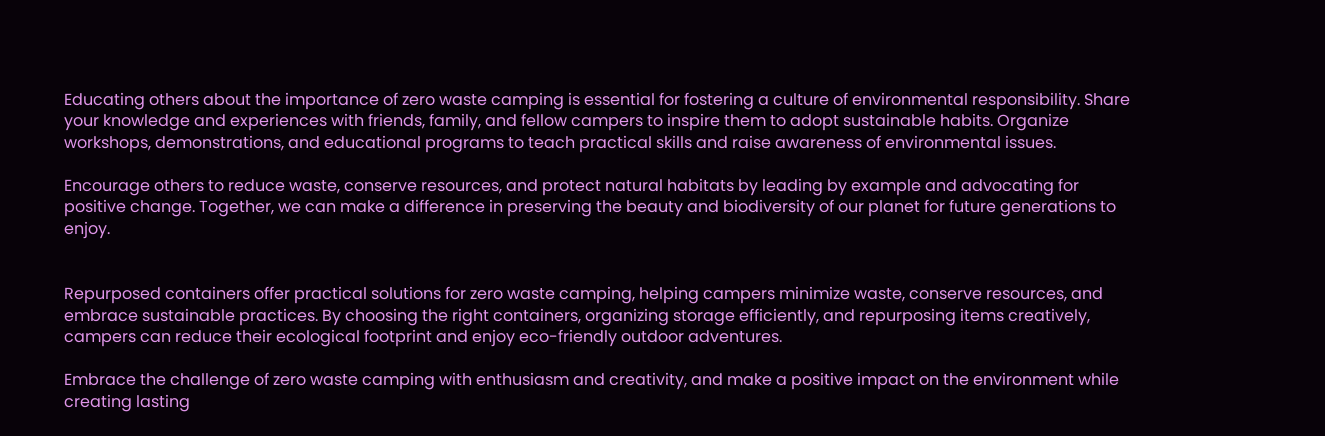Educating others about the importance of zero waste camping is essential for fostering a culture of environmental responsibility. Share your knowledge and experiences with friends, family, and fellow campers to inspire them to adopt sustainable habits. Organize workshops, demonstrations, and educational programs to teach practical skills and raise awareness of environmental issues.

Encourage others to reduce waste, conserve resources, and protect natural habitats by leading by example and advocating for positive change. Together, we can make a difference in preserving the beauty and biodiversity of our planet for future generations to enjoy.


Repurposed containers offer practical solutions for zero waste camping, helping campers minimize waste, conserve resources, and embrace sustainable practices. By choosing the right containers, organizing storage efficiently, and repurposing items creatively, campers can reduce their ecological footprint and enjoy eco-friendly outdoor adventures.

Embrace the challenge of zero waste camping with enthusiasm and creativity, and make a positive impact on the environment while creating lasting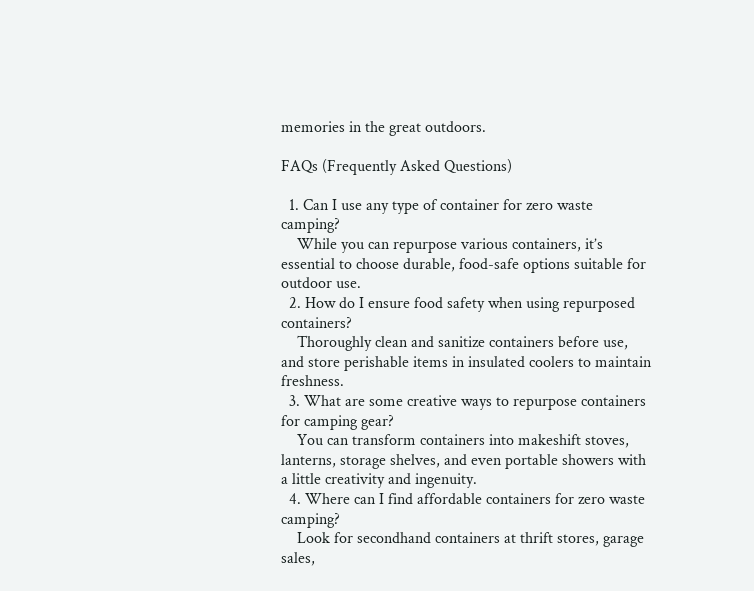memories in the great outdoors.

FAQs (Frequently Asked Questions)

  1. Can I use any type of container for zero waste camping?
    While you can repurpose various containers, it’s essential to choose durable, food-safe options suitable for outdoor use.
  2. How do I ensure food safety when using repurposed containers?
    Thoroughly clean and sanitize containers before use, and store perishable items in insulated coolers to maintain freshness.
  3. What are some creative ways to repurpose containers for camping gear?
    You can transform containers into makeshift stoves, lanterns, storage shelves, and even portable showers with a little creativity and ingenuity.
  4. Where can I find affordable containers for zero waste camping?
    Look for secondhand containers at thrift stores, garage sales,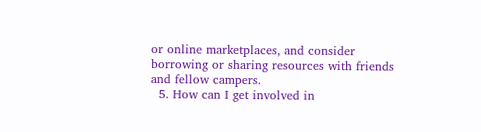or online marketplaces, and consider borrowing or sharing resources with friends and fellow campers.
  5. How can I get involved in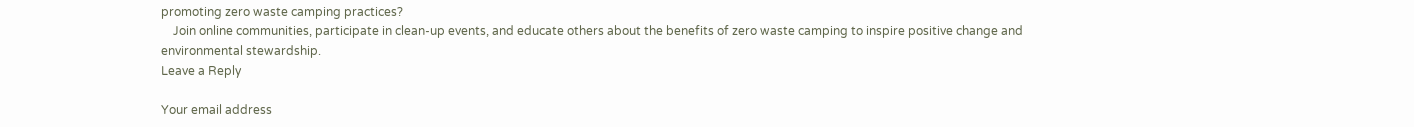promoting zero waste camping practices?
    Join online communities, participate in clean-up events, and educate others about the benefits of zero waste camping to inspire positive change and environmental stewardship.
Leave a Reply

Your email address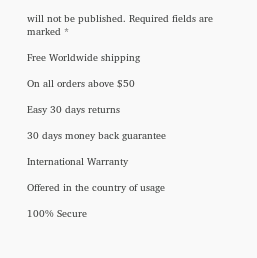will not be published. Required fields are marked *

Free Worldwide shipping

On all orders above $50

Easy 30 days returns

30 days money back guarantee

International Warranty

Offered in the country of usage

100% Secure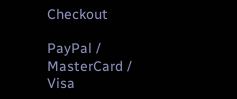Checkout

PayPal / MasterCard / Visa